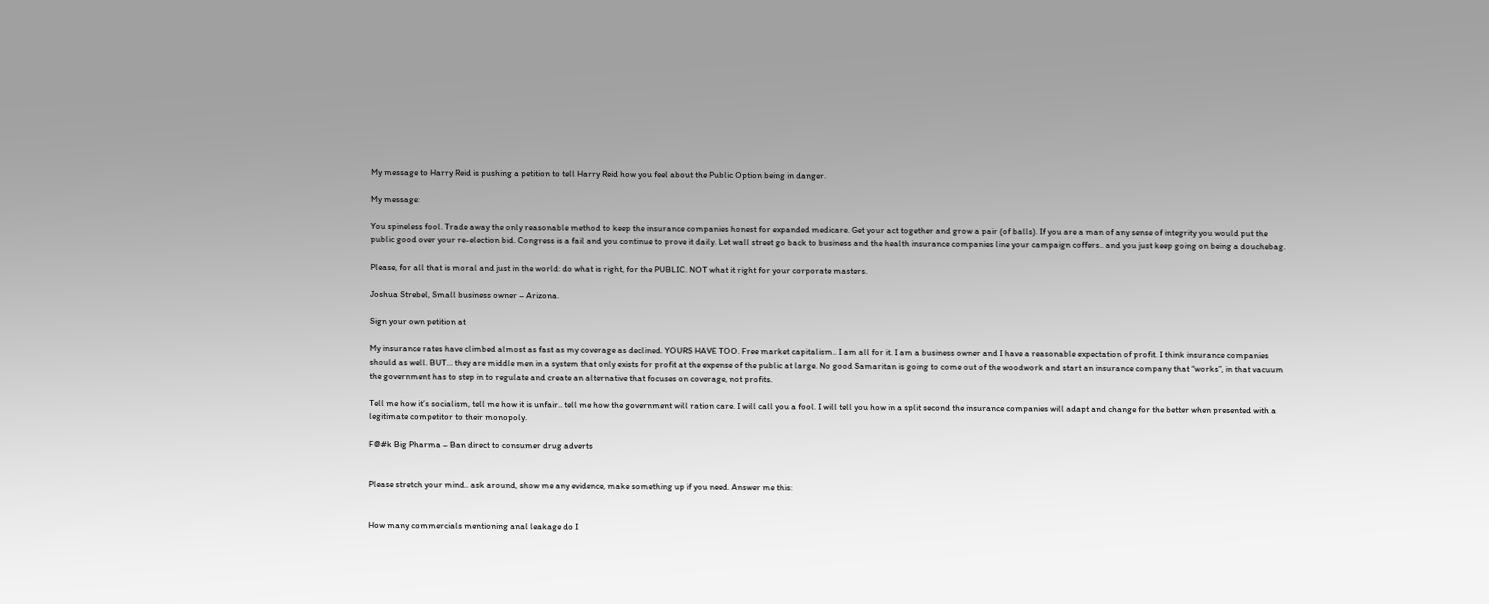My message to Harry Reid is pushing a petition to tell Harry Reid how you feel about the Public Option being in danger.

My message:

You spineless fool. Trade away the only reasonable method to keep the insurance companies honest for expanded medicare. Get your act together and grow a pair (of balls). If you are a man of any sense of integrity you would put the public good over your re-election bid. Congress is a fail and you continue to prove it daily. Let wall street go back to business and the health insurance companies line your campaign coffers.. and you just keep going on being a douchebag.

Please, for all that is moral and just in the world: do what is right, for the PUBLIC. NOT what it right for your corporate masters.

Joshua Strebel, Small business owner – Arizona.

Sign your own petition at

My insurance rates have climbed almost as fast as my coverage as declined. YOURS HAVE TOO. Free market capitalism.. I am all for it. I am a business owner and I have a reasonable expectation of profit. I think insurance companies should as well. BUT… they are middle men in a system that only exists for profit at the expense of the public at large. No good Samaritan is going to come out of the woodwork and start an insurance company that “works”, in that vacuum the government has to step in to regulate and create an alternative that focuses on coverage, not profits.

Tell me how it’s socialism, tell me how it is unfair.. tell me how the government will ration care. I will call you a fool. I will tell you how in a split second the insurance companies will adapt and change for the better when presented with a legitimate competitor to their monopoly.

F@#k Big Pharma – Ban direct to consumer drug adverts


Please stretch your mind.. ask around, show me any evidence, make something up if you need. Answer me this:


How many commercials mentioning anal leakage do I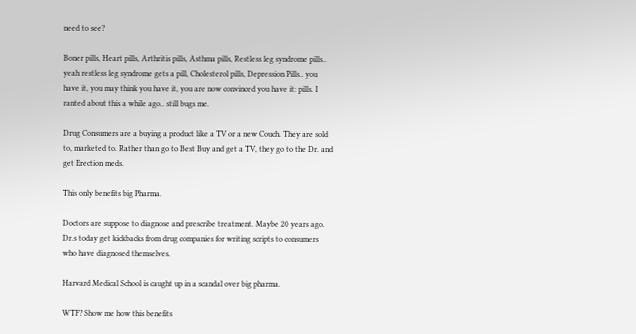need to see?

Boner pills, Heart pills, Arthritis pills, Asthma pills, Restless leg syndrome pills.. yeah restless leg syndrome gets a pill, Cholesterol pills, Depression Pills.. you have it, you may think you have it, you are now convinced you have it: pills. I ranted about this a while ago.. still bugs me.

Drug Consumers are a buying a product like a TV or a new Couch. They are sold to, marketed to. Rather than go to Best Buy and get a TV, they go to the Dr. and get Erection meds.

This only benefits big Pharma.

Doctors are suppose to diagnose and prescribe treatment. Maybe 20 years ago. Dr.s today get kickbacks from drug companies for writing scripts to consumers who have diagnosed themselves.

Harvard Medical School is caught up in a scandal over big pharma.

WTF? Show me how this benefits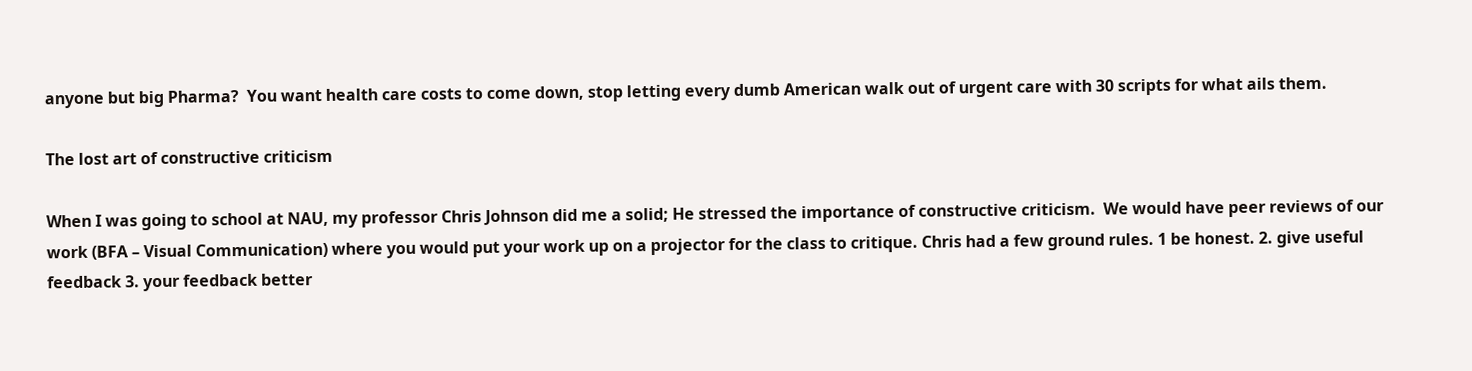anyone but big Pharma?  You want health care costs to come down, stop letting every dumb American walk out of urgent care with 30 scripts for what ails them.

The lost art of constructive criticism

When I was going to school at NAU, my professor Chris Johnson did me a solid; He stressed the importance of constructive criticism.  We would have peer reviews of our work (BFA – Visual Communication) where you would put your work up on a projector for the class to critique. Chris had a few ground rules. 1 be honest. 2. give useful feedback 3. your feedback better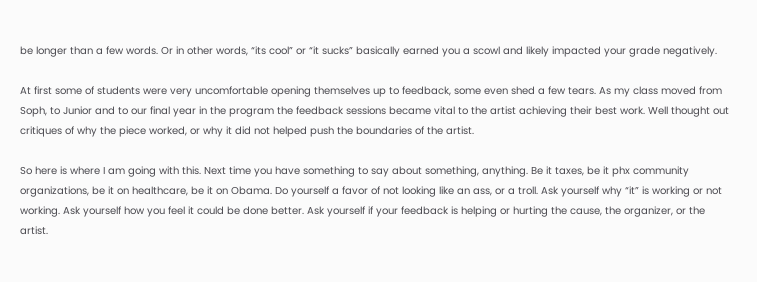be longer than a few words. Or in other words, “its cool” or “it sucks” basically earned you a scowl and likely impacted your grade negatively.

At first some of students were very uncomfortable opening themselves up to feedback, some even shed a few tears. As my class moved from Soph, to Junior and to our final year in the program the feedback sessions became vital to the artist achieving their best work. Well thought out critiques of why the piece worked, or why it did not helped push the boundaries of the artist.

So here is where I am going with this. Next time you have something to say about something, anything. Be it taxes, be it phx community organizations, be it on healthcare, be it on Obama. Do yourself a favor of not looking like an ass, or a troll. Ask yourself why “it” is working or not working. Ask yourself how you feel it could be done better. Ask yourself if your feedback is helping or hurting the cause, the organizer, or the artist.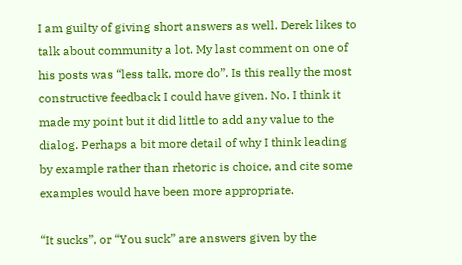I am guilty of giving short answers as well. Derek likes to talk about community a lot. My last comment on one of his posts was “less talk, more do”. Is this really the most constructive feedback I could have given. No. I think it made my point but it did little to add any value to the dialog. Perhaps a bit more detail of why I think leading by example rather than rhetoric is choice, and cite some examples would have been more appropriate.

“It sucks”, or “You suck” are answers given by the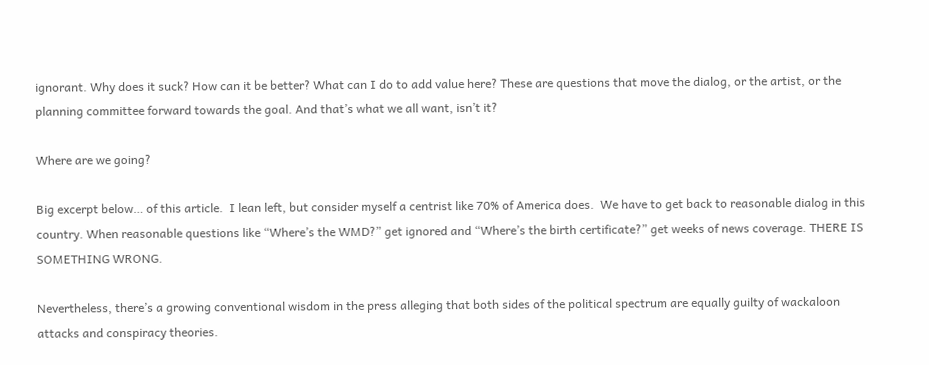ignorant. Why does it suck? How can it be better? What can I do to add value here? These are questions that move the dialog, or the artist, or the planning committee forward towards the goal. And that’s what we all want, isn’t it?

Where are we going?

Big excerpt below… of this article.  I lean left, but consider myself a centrist like 70% of America does.  We have to get back to reasonable dialog in this country. When reasonable questions like “Where’s the WMD?” get ignored and “Where’s the birth certificate?” get weeks of news coverage. THERE IS SOMETHING WRONG.

Nevertheless, there’s a growing conventional wisdom in the press alleging that both sides of the political spectrum are equally guilty of wackaloon attacks and conspiracy theories.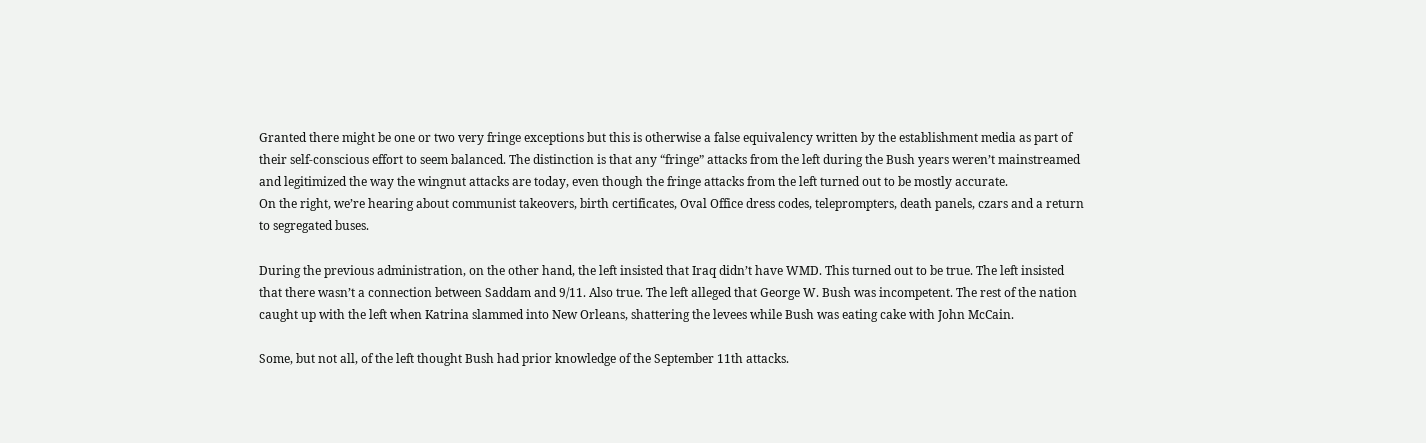Granted there might be one or two very fringe exceptions but this is otherwise a false equivalency written by the establishment media as part of their self-conscious effort to seem balanced. The distinction is that any “fringe” attacks from the left during the Bush years weren’t mainstreamed and legitimized the way the wingnut attacks are today, even though the fringe attacks from the left turned out to be mostly accurate.
On the right, we’re hearing about communist takeovers, birth certificates, Oval Office dress codes, teleprompters, death panels, czars and a return to segregated buses.

During the previous administration, on the other hand, the left insisted that Iraq didn’t have WMD. This turned out to be true. The left insisted that there wasn’t a connection between Saddam and 9/11. Also true. The left alleged that George W. Bush was incompetent. The rest of the nation caught up with the left when Katrina slammed into New Orleans, shattering the levees while Bush was eating cake with John McCain.

Some, but not all, of the left thought Bush had prior knowledge of the September 11th attacks.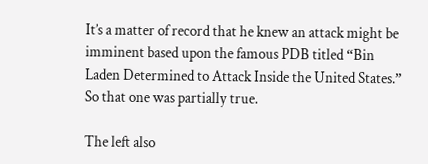It’s a matter of record that he knew an attack might be imminent based upon the famous PDB titled “Bin Laden Determined to Attack Inside the United States.” So that one was partially true.

The left also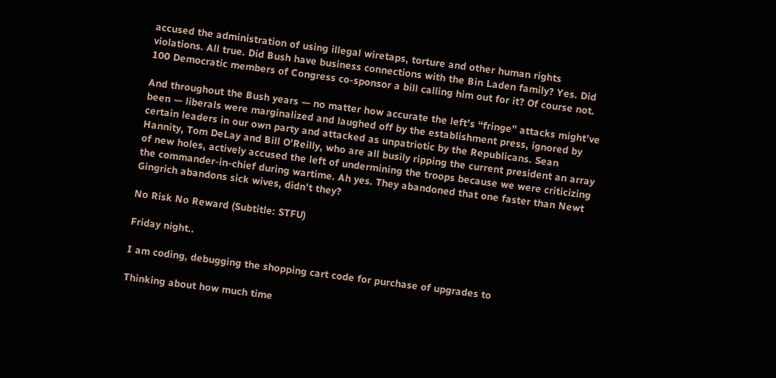accused the administration of using illegal wiretaps, torture and other human rights violations. All true. Did Bush have business connections with the Bin Laden family? Yes. Did 100 Democratic members of Congress co-sponsor a bill calling him out for it? Of course not.

And throughout the Bush years — no matter how accurate the left’s “fringe” attacks might’ve been — liberals were marginalized and laughed off by the establishment press, ignored by certain leaders in our own party and attacked as unpatriotic by the Republicans. Sean Hannity, Tom DeLay and Bill O’Reilly, who are all busily ripping the current president an array of new holes, actively accused the left of undermining the troops because we were criticizing the commander-in-chief during wartime. Ah yes. They abandoned that one faster than Newt Gingrich abandons sick wives, didn’t they?

No Risk No Reward (Subtitle: STFU)

Friday night..

I am coding, debugging the shopping cart code for purchase of upgrades to

Thinking about how much time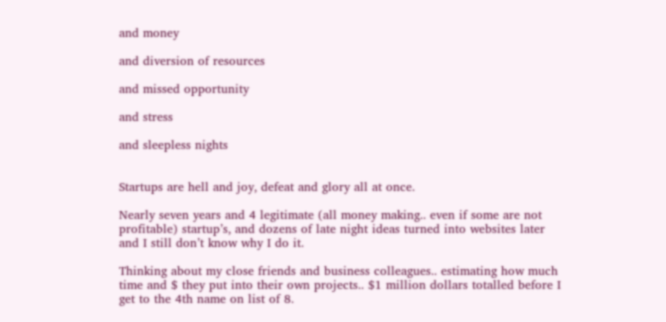and money

and diversion of resources

and missed opportunity

and stress

and sleepless nights


Startups are hell and joy, defeat and glory all at once.

Nearly seven years and 4 legitimate (all money making.. even if some are not profitable) startup’s, and dozens of late night ideas turned into websites later and I still don’t know why I do it.

Thinking about my close friends and business colleagues.. estimating how much time and $ they put into their own projects.. $1 million dollars totalled before I get to the 4th name on list of 8.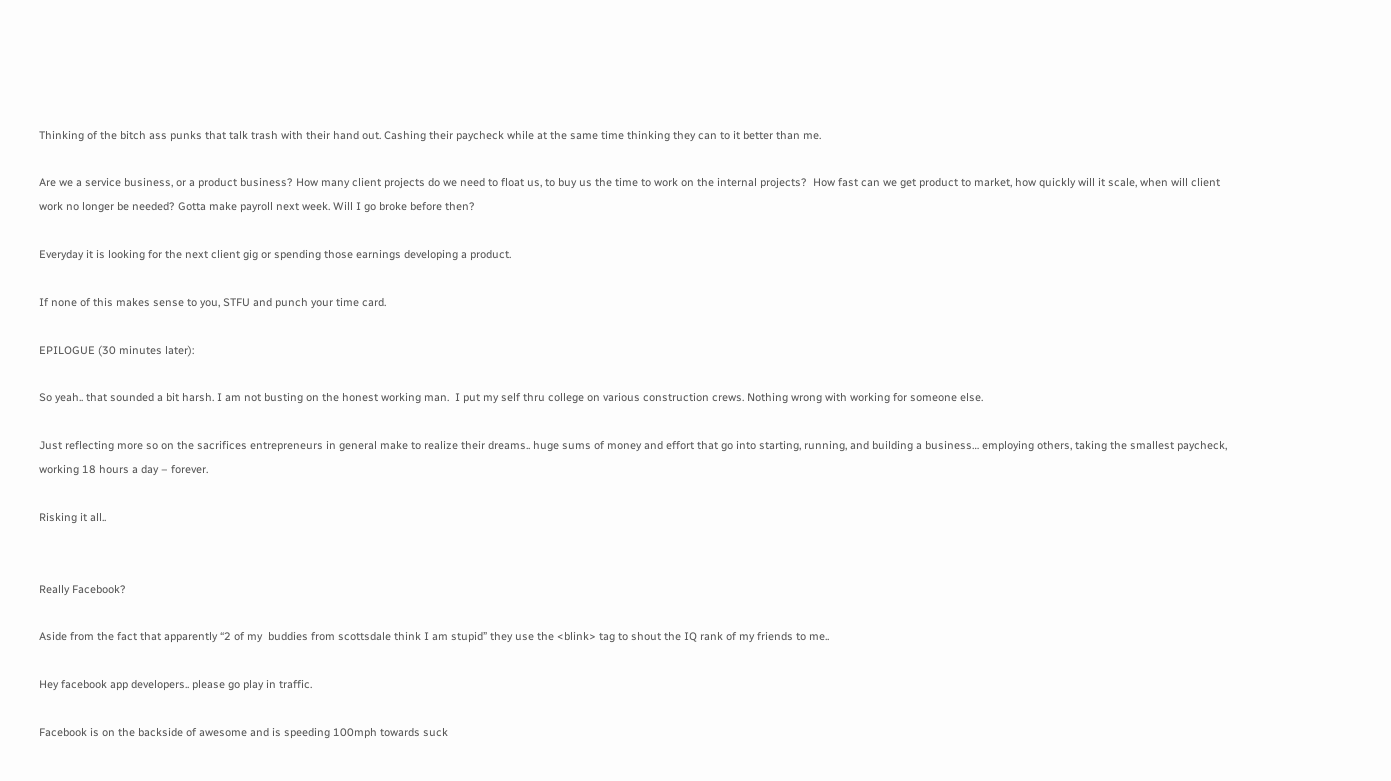Thinking of the bitch ass punks that talk trash with their hand out. Cashing their paycheck while at the same time thinking they can to it better than me.

Are we a service business, or a product business? How many client projects do we need to float us, to buy us the time to work on the internal projects?  How fast can we get product to market, how quickly will it scale, when will client work no longer be needed? Gotta make payroll next week. Will I go broke before then?

Everyday it is looking for the next client gig or spending those earnings developing a product.

If none of this makes sense to you, STFU and punch your time card.

EPILOGUE (30 minutes later):

So yeah.. that sounded a bit harsh. I am not busting on the honest working man.  I put my self thru college on various construction crews. Nothing wrong with working for someone else.

Just reflecting more so on the sacrifices entrepreneurs in general make to realize their dreams.. huge sums of money and effort that go into starting, running, and building a business… employing others, taking the smallest paycheck, working 18 hours a day – forever.

Risking it all..


Really Facebook?

Aside from the fact that apparently “2 of my  buddies from scottsdale think I am stupid” they use the <blink> tag to shout the IQ rank of my friends to me..

Hey facebook app developers.. please go play in traffic.

Facebook is on the backside of awesome and is speeding 100mph towards suck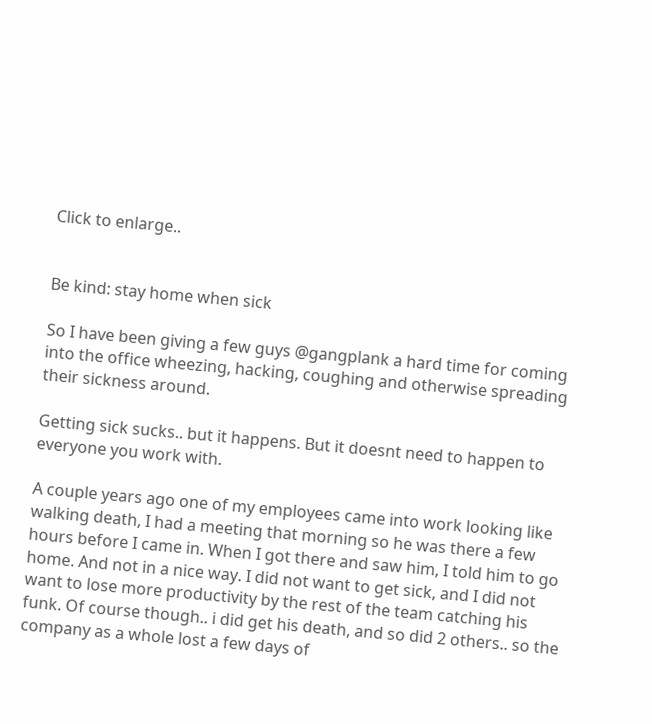Click to enlarge..


Be kind: stay home when sick

So I have been giving a few guys @gangplank a hard time for coming into the office wheezing, hacking, coughing and otherwise spreading their sickness around.

Getting sick sucks.. but it happens. But it doesnt need to happen to everyone you work with.

A couple years ago one of my employees came into work looking like walking death, I had a meeting that morning so he was there a few hours before I came in. When I got there and saw him, I told him to go home. And not in a nice way. I did not want to get sick, and I did not want to lose more productivity by the rest of the team catching his funk. Of course though.. i did get his death, and so did 2 others.. so the company as a whole lost a few days of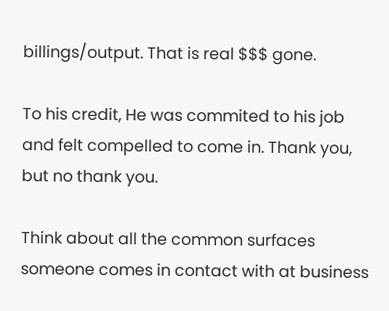billings/output. That is real $$$ gone.

To his credit, He was commited to his job and felt compelled to come in. Thank you, but no thank you.

Think about all the common surfaces someone comes in contact with at business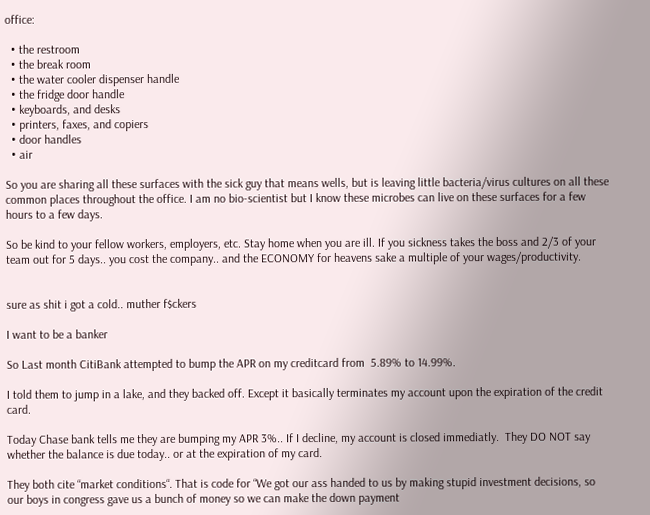office:

  • the restroom
  • the break room
  • the water cooler dispenser handle
  • the fridge door handle
  • keyboards, and desks
  • printers, faxes, and copiers
  • door handles
  • air

So you are sharing all these surfaces with the sick guy that means wells, but is leaving little bacteria/virus cultures on all these common places throughout the office. I am no bio-scientist but I know these microbes can live on these surfaces for a few hours to a few days.

So be kind to your fellow workers, employers, etc. Stay home when you are ill. If you sickness takes the boss and 2/3 of your team out for 5 days.. you cost the company.. and the ECONOMY for heavens sake a multiple of your wages/productivity.


sure as shit i got a cold.. muther f$ckers

I want to be a banker

So Last month CitiBank attempted to bump the APR on my creditcard from  5.89% to 14.99%.

I told them to jump in a lake, and they backed off. Except it basically terminates my account upon the expiration of the credit card.

Today Chase bank tells me they are bumping my APR 3%.. If I decline, my account is closed immediatly.  They DO NOT say whether the balance is due today.. or at the expiration of my card.

They both cite “market conditions“. That is code for “We got our ass handed to us by making stupid investment decisions, so our boys in congress gave us a bunch of money so we can make the down payment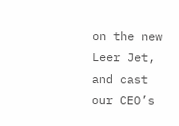on the new Leer Jet, and cast our CEO’s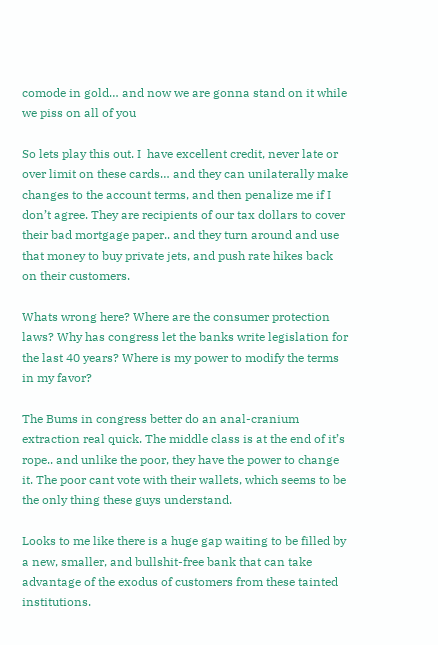comode in gold… and now we are gonna stand on it while we piss on all of you

So lets play this out. I  have excellent credit, never late or over limit on these cards… and they can unilaterally make changes to the account terms, and then penalize me if I don’t agree. They are recipients of our tax dollars to cover their bad mortgage paper.. and they turn around and use that money to buy private jets, and push rate hikes back on their customers.

Whats wrong here? Where are the consumer protection laws? Why has congress let the banks write legislation for the last 40 years? Where is my power to modify the terms in my favor?

The Bums in congress better do an anal-cranium extraction real quick. The middle class is at the end of it’s rope.. and unlike the poor, they have the power to change it. The poor cant vote with their wallets, which seems to be the only thing these guys understand.

Looks to me like there is a huge gap waiting to be filled by a new, smaller, and bullshit-free bank that can take advantage of the exodus of customers from these tainted institutions.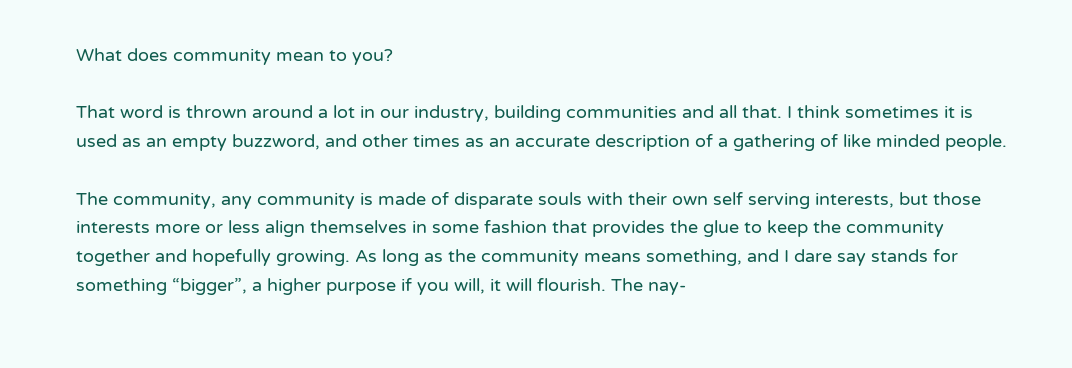What does community mean to you?

That word is thrown around a lot in our industry, building communities and all that. I think sometimes it is used as an empty buzzword, and other times as an accurate description of a gathering of like minded people.

The community, any community is made of disparate souls with their own self serving interests, but those interests more or less align themselves in some fashion that provides the glue to keep the community together and hopefully growing. As long as the community means something, and I dare say stands for something “bigger”, a higher purpose if you will, it will flourish. The nay-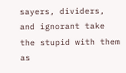sayers, dividers, and ignorant take the stupid with them as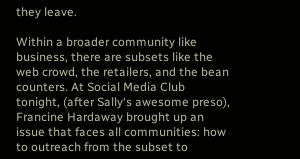they leave.

Within a broader community like business, there are subsets like the web crowd, the retailers, and the bean counters. At Social Media Club tonight, (after Sally‘s awesome preso), Francine Hardaway brought up an issue that faces all communities: how to outreach from the subset to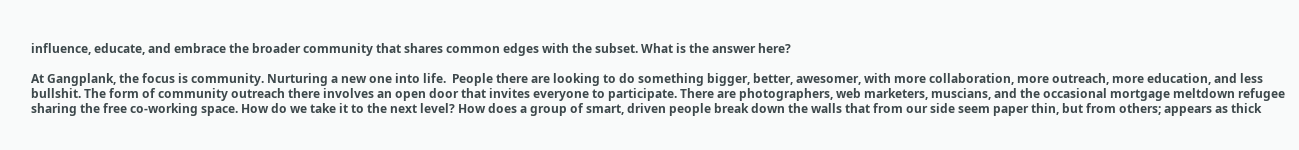influence, educate, and embrace the broader community that shares common edges with the subset. What is the answer here?

At Gangplank, the focus is community. Nurturing a new one into life.  People there are looking to do something bigger, better, awesomer, with more collaboration, more outreach, more education, and less bullshit. The form of community outreach there involves an open door that invites everyone to participate. There are photographers, web marketers, muscians, and the occasional mortgage meltdown refugee sharing the free co-working space. How do we take it to the next level? How does a group of smart, driven people break down the walls that from our side seem paper thin, but from others; appears as thick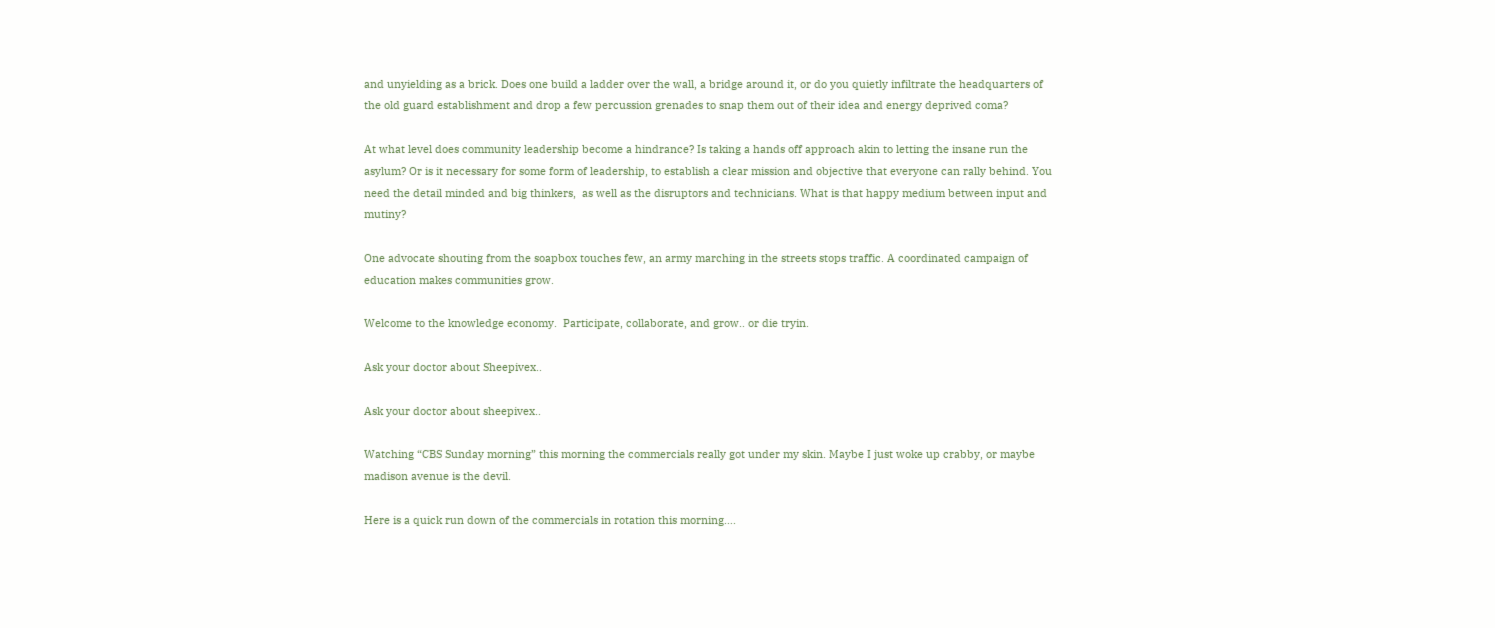and unyielding as a brick. Does one build a ladder over the wall, a bridge around it, or do you quietly infiltrate the headquarters of the old guard establishment and drop a few percussion grenades to snap them out of their idea and energy deprived coma?

At what level does community leadership become a hindrance? Is taking a hands off approach akin to letting the insane run the asylum? Or is it necessary for some form of leadership, to establish a clear mission and objective that everyone can rally behind. You need the detail minded and big thinkers,  as well as the disruptors and technicians. What is that happy medium between input and mutiny?

One advocate shouting from the soapbox touches few, an army marching in the streets stops traffic. A coordinated campaign of education makes communities grow.

Welcome to the knowledge economy.  Participate, collaborate, and grow.. or die tryin.

Ask your doctor about Sheepivex..

Ask your doctor about sheepivex..

Watching “CBS Sunday morning” this morning the commercials really got under my skin. Maybe I just woke up crabby, or maybe madison avenue is the devil.

Here is a quick run down of the commercials in rotation this morning….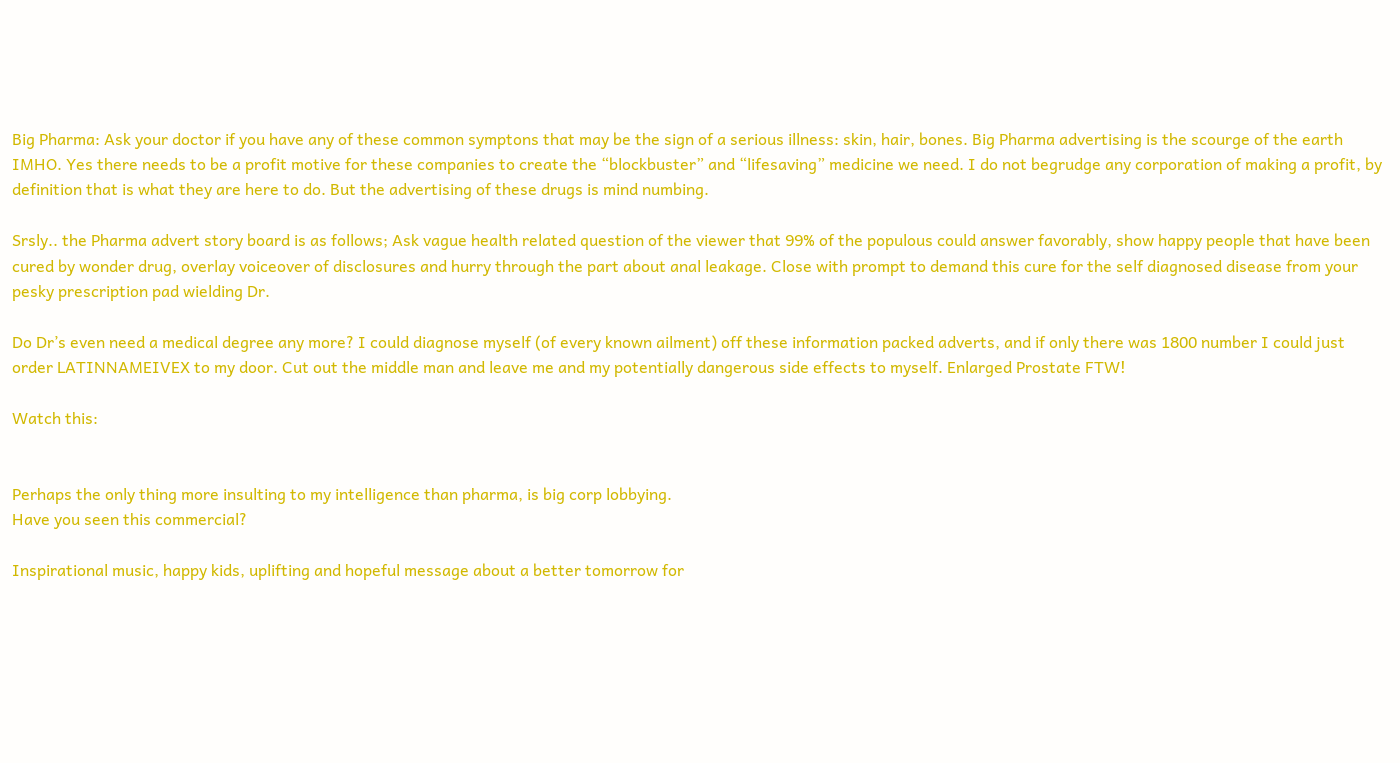Big Pharma: Ask your doctor if you have any of these common symptons that may be the sign of a serious illness: skin, hair, bones. Big Pharma advertising is the scourge of the earth IMHO. Yes there needs to be a profit motive for these companies to create the “blockbuster” and “lifesaving” medicine we need. I do not begrudge any corporation of making a profit, by definition that is what they are here to do. But the advertising of these drugs is mind numbing.

Srsly.. the Pharma advert story board is as follows; Ask vague health related question of the viewer that 99% of the populous could answer favorably, show happy people that have been cured by wonder drug, overlay voiceover of disclosures and hurry through the part about anal leakage. Close with prompt to demand this cure for the self diagnosed disease from your pesky prescription pad wielding Dr.

Do Dr’s even need a medical degree any more? I could diagnose myself (of every known ailment) off these information packed adverts, and if only there was 1800 number I could just order LATINNAMEIVEX to my door. Cut out the middle man and leave me and my potentially dangerous side effects to myself. Enlarged Prostate FTW!

Watch this:


Perhaps the only thing more insulting to my intelligence than pharma, is big corp lobbying.
Have you seen this commercial?

Inspirational music, happy kids, uplifting and hopeful message about a better tomorrow for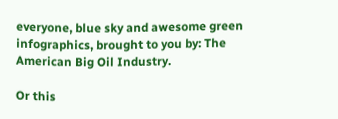everyone, blue sky and awesome green infographics, brought to you by: The American Big Oil Industry.

Or this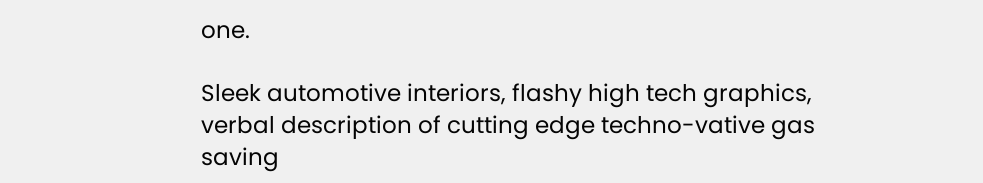one.

Sleek automotive interiors, flashy high tech graphics, verbal description of cutting edge techno-vative gas saving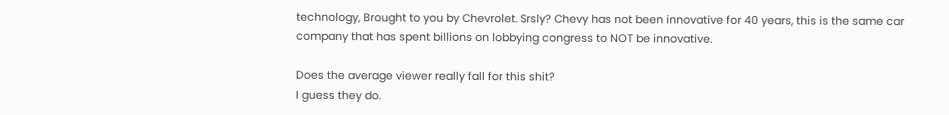technology, Brought to you by Chevrolet. Srsly? Chevy has not been innovative for 40 years, this is the same car company that has spent billions on lobbying congress to NOT be innovative.

Does the average viewer really fall for this shit?
I guess they do.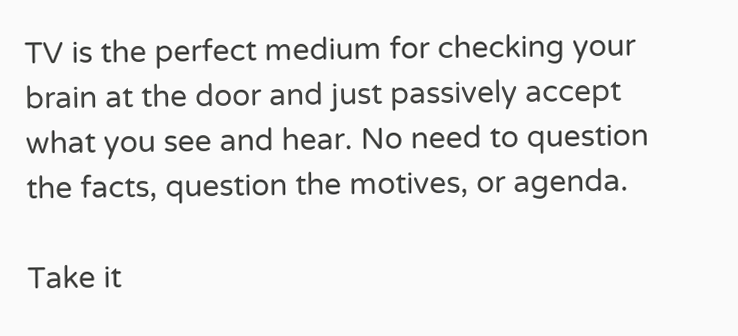TV is the perfect medium for checking your brain at the door and just passively accept what you see and hear. No need to question the facts, question the motives, or agenda.

Take it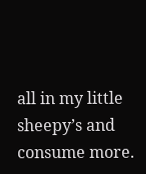all in my little sheepy’s and consume more.